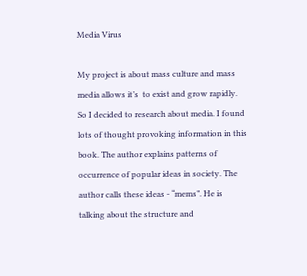Media Virus

My project is about mass culture and mass media allows it’s  to exist and grow rapidly.  So I decided to research about media. I found lots of thought provoking information in this book. The author explains patterns of occurrence of popular ideas in society. The author calls these ideas - “mems”. He is talking about the structure and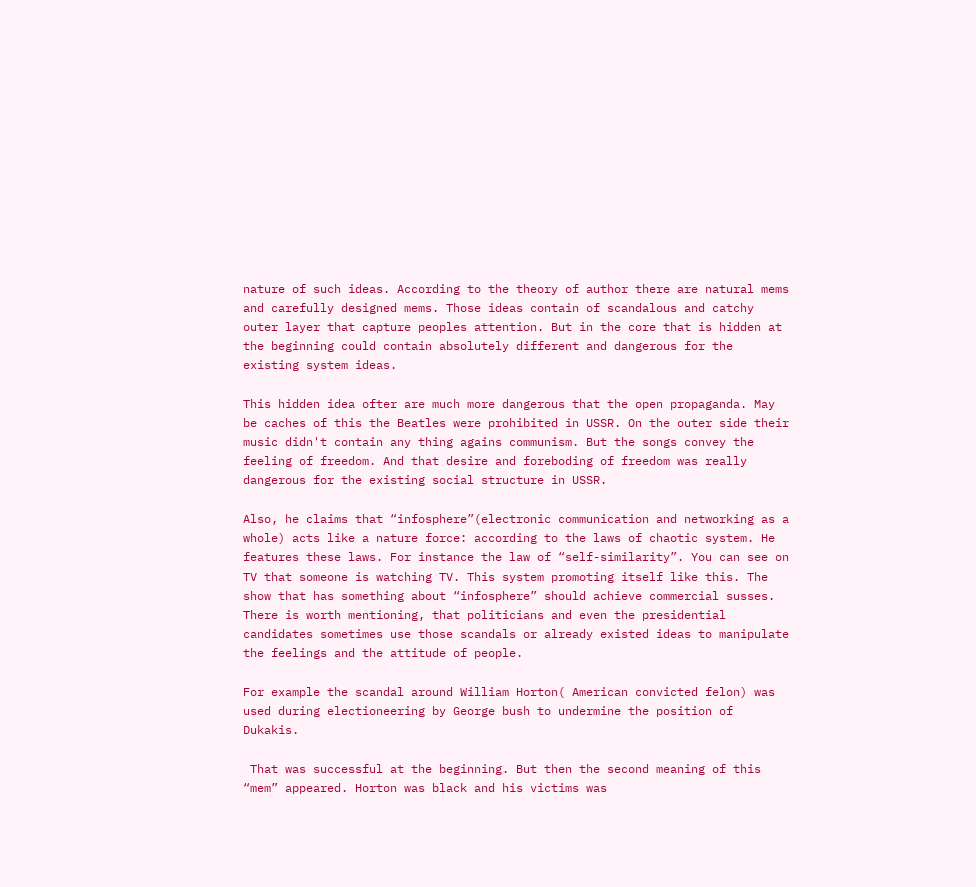nature of such ideas. According to the theory of author there are natural mems and carefully designed mems. Those ideas contain of scandalous and catchy outer layer that capture peoples attention. But in the core that is hidden at the beginning could contain absolutely different and dangerous for the existing system ideas.

This hidden idea ofter are much more dangerous that the open propaganda. May be caches of this the Beatles were prohibited in USSR. On the outer side their music didn't contain any thing agains communism. But the songs convey the feeling of freedom. And that desire and foreboding of freedom was really dangerous for the existing social structure in USSR.

Also, he claims that “infosphere”(electronic communication and networking as a whole) acts like a nature force: according to the laws of chaotic system. He features these laws. For instance the law of “self-similarity”. You can see on TV that someone is watching TV. This system promoting itself like this. The show that has something about “infosphere” should achieve commercial susses. There is worth mentioning, that politicians and even the presidential candidates sometimes use those scandals or already existed ideas to manipulate the feelings and the attitude of people.

For example the scandal around William Horton( American convicted felon) was used during electioneering by George bush to undermine the position of Dukakis.

 That was successful at the beginning. But then the second meaning of this “mem” appeared. Horton was black and his victims was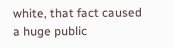white, that fact caused a huge public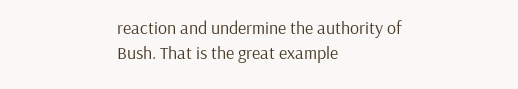reaction and undermine the authority of Bush. That is the great example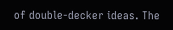of double-decker ideas. The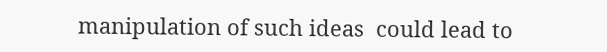manipulation of such ideas  could lead to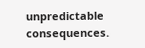unpredictable consequences.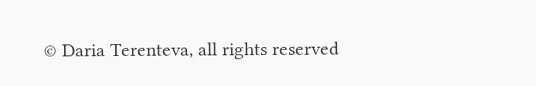© Daria Terenteva, all rights reserved